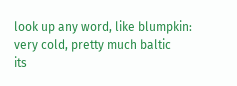look up any word, like blumpkin:
very cold, pretty much baltic
its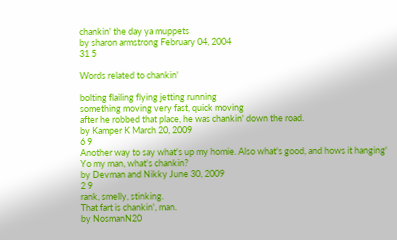chankin' the day ya muppets
by sharon armstrong February 04, 2004
31 5

Words related to chankin'

bolting flailing flying jetting running
something moving very fast, quick moving
after he robbed that place, he was chankin' down the road.
by Kamper K March 20, 2009
6 9
Another way to say what's up my homie. Also what's good, and hows it hanging'
Yo my man, what's chankin?
by Devman and Nikky June 30, 2009
2 9
rank, smelly, stinking.
That fart is chankin', man.
by NosmanN20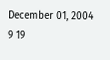December 01, 2004
9 19